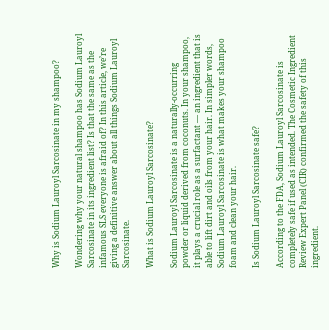Why is Sodium Lauroyl Sarcosinate in my shampoo?

Wondering why your natural shampoo has Sodium Lauroyl Sarcosinate in its ingredient list? Is that the same as the infamous SLS everyone is afraid of? In this article, we’re giving a definitive answer about all things Sodium Lauroyl Sarcosinate.

What is Sodium Lauroyl Sarcosinate?

Sodium Lauroyl Sarcosinate is a naturally-occurring powder or liquid derived from coconuts. In your shampoo, it plays a crucial role as a surfactant — an ingredient that is able to lift dirt and oils from your hair. In simpler words, Sodium Lauroyl Sarcosinate is what makes your shampoo foam and clean your hair.

Is Sodium Lauroyl Sarcosinate safe?

According to the FDA, Sodium Lauroyl Sarcosinate is completely safe if used as intended. The Cosmetic Ingredient Review Expert Panel (CIR) confirmed the safety of this ingredient.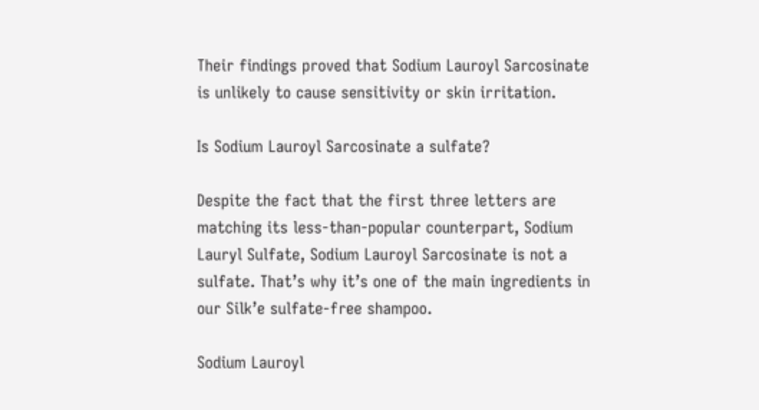Their findings proved that Sodium Lauroyl Sarcosinate is unlikely to cause sensitivity or skin irritation.

Is Sodium Lauroyl Sarcosinate a sulfate?

Despite the fact that the first three letters are matching its less-than-popular counterpart, Sodium Lauryl Sulfate, Sodium Lauroyl Sarcosinate is not a sulfate. That’s why it’s one of the main ingredients in our Silk’e sulfate-free shampoo.

Sodium Lauroyl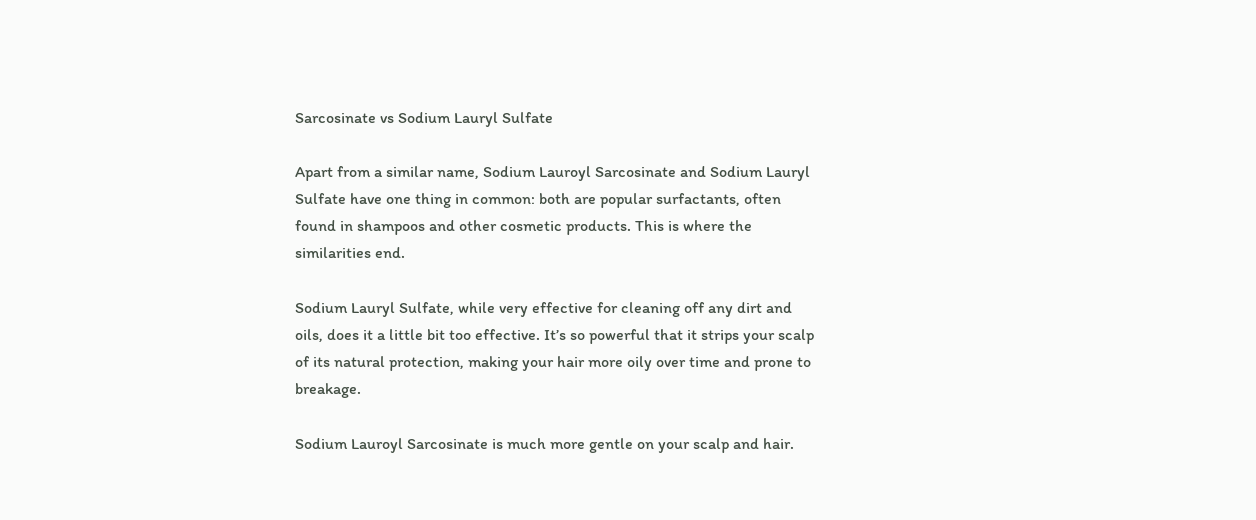Sarcosinate vs Sodium Lauryl Sulfate

Apart from a similar name, Sodium Lauroyl Sarcosinate and Sodium Lauryl Sulfate have one thing in common: both are popular surfactants, often found in shampoos and other cosmetic products. This is where the similarities end.

Sodium Lauryl Sulfate, while very effective for cleaning off any dirt and oils, does it a little bit too effective. It’s so powerful that it strips your scalp of its natural protection, making your hair more oily over time and prone to breakage.

Sodium Lauroyl Sarcosinate is much more gentle on your scalp and hair.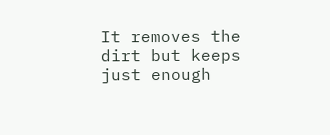It removes the dirt but keeps just enough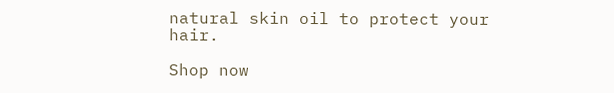natural skin oil to protect your hair.

Shop now